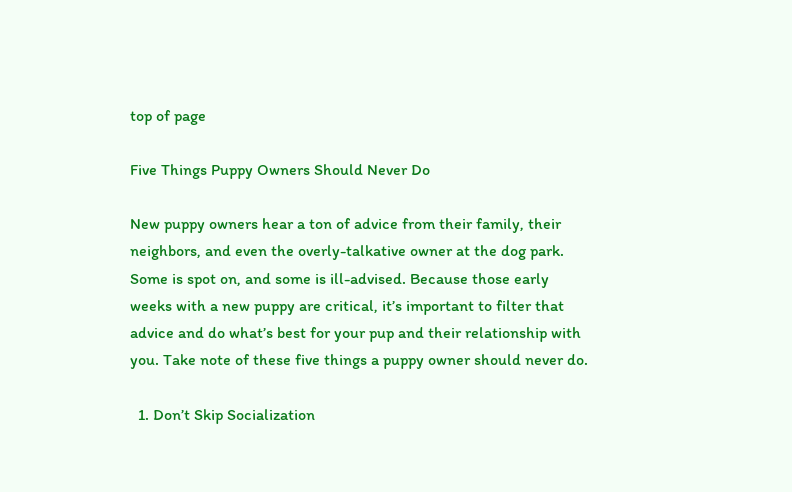top of page

Five Things Puppy Owners Should Never Do

New puppy owners hear a ton of advice from their family, their neighbors, and even the overly-talkative owner at the dog park. Some is spot on, and some is ill-advised. Because those early weeks with a new puppy are critical, it’s important to filter that advice and do what’s best for your pup and their relationship with you. Take note of these five things a puppy owner should never do.

  1. Don’t Skip Socialization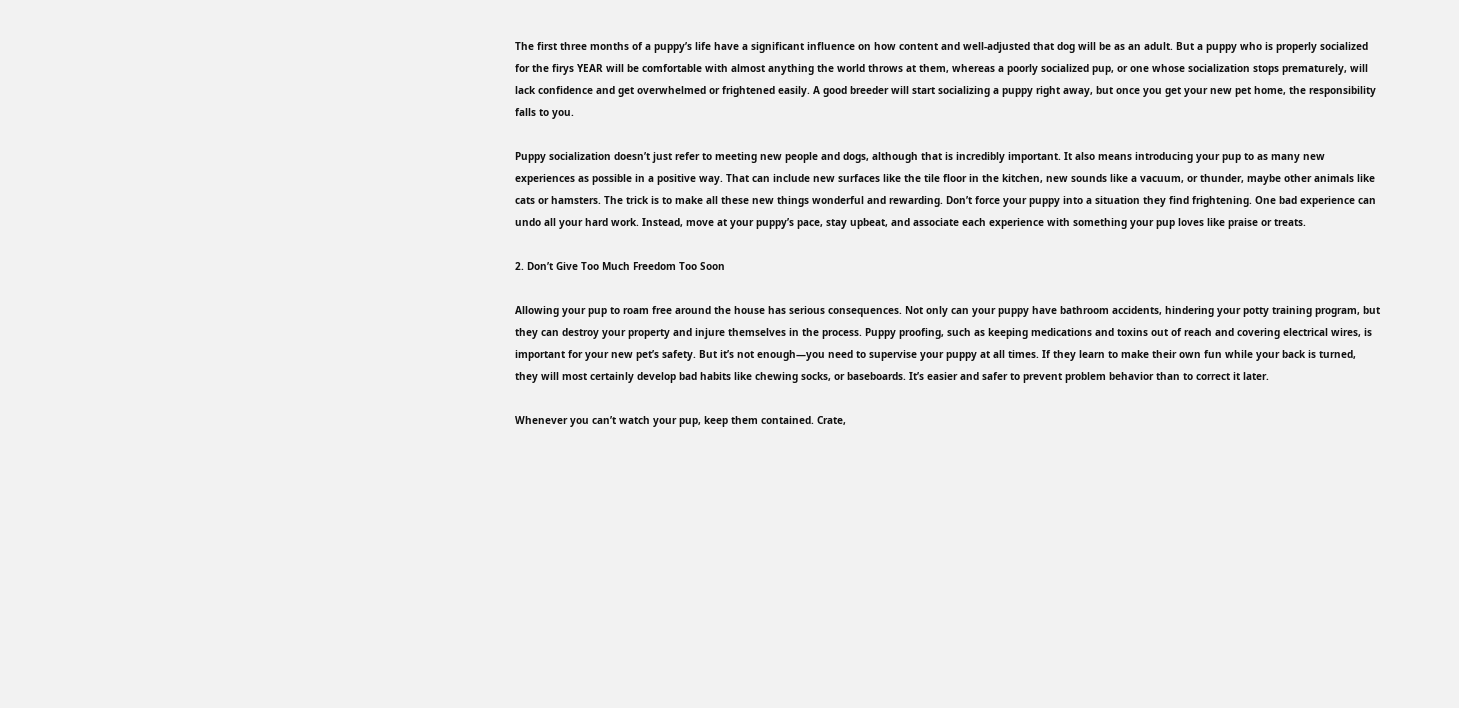The first three months of a puppy’s life have a significant influence on how content and well-adjusted that dog will be as an adult. But a puppy who is properly socialized for the firys YEAR will be comfortable with almost anything the world throws at them, whereas a poorly socialized pup, or one whose socialization stops prematurely, will lack confidence and get overwhelmed or frightened easily. A good breeder will start socializing a puppy right away, but once you get your new pet home, the responsibility falls to you.

Puppy socialization doesn’t just refer to meeting new people and dogs, although that is incredibly important. It also means introducing your pup to as many new experiences as possible in a positive way. That can include new surfaces like the tile floor in the kitchen, new sounds like a vacuum, or thunder, maybe other animals like cats or hamsters. The trick is to make all these new things wonderful and rewarding. Don’t force your puppy into a situation they find frightening. One bad experience can undo all your hard work. Instead, move at your puppy’s pace, stay upbeat, and associate each experience with something your pup loves like praise or treats.

2. Don’t Give Too Much Freedom Too Soon

Allowing your pup to roam free around the house has serious consequences. Not only can your puppy have bathroom accidents, hindering your potty training program, but they can destroy your property and injure themselves in the process. Puppy proofing, such as keeping medications and toxins out of reach and covering electrical wires, is important for your new pet’s safety. But it’s not enough—you need to supervise your puppy at all times. If they learn to make their own fun while your back is turned, they will most certainly develop bad habits like chewing socks, or baseboards. It’s easier and safer to prevent problem behavior than to correct it later.

Whenever you can’t watch your pup, keep them contained. Crate,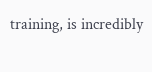training, is incredibly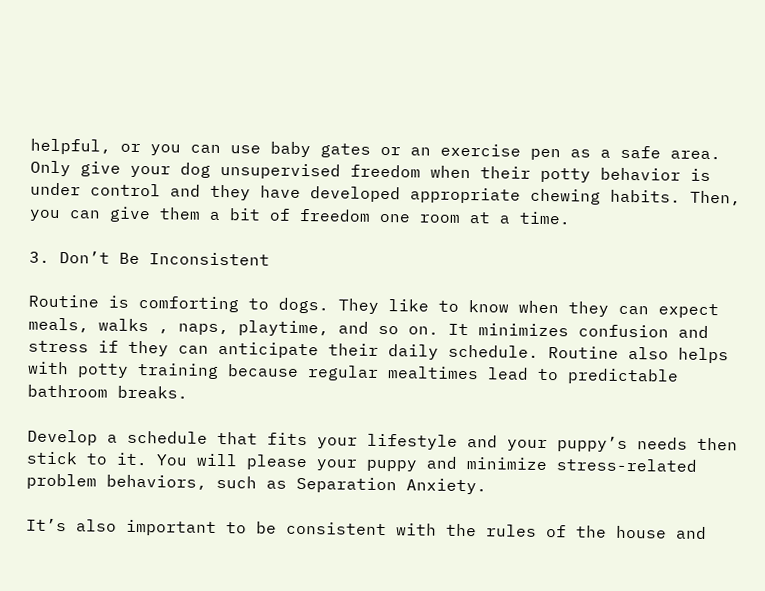helpful, or you can use baby gates or an exercise pen as a safe area. Only give your dog unsupervised freedom when their potty behavior is under control and they have developed appropriate chewing habits. Then, you can give them a bit of freedom one room at a time.

3. Don’t Be Inconsistent

Routine is comforting to dogs. They like to know when they can expect meals, walks , naps, playtime, and so on. It minimizes confusion and stress if they can anticipate their daily schedule. Routine also helps with potty training because regular mealtimes lead to predictable bathroom breaks.

Develop a schedule that fits your lifestyle and your puppy’s needs then stick to it. You will please your puppy and minimize stress-related problem behaviors, such as Separation Anxiety.

It’s also important to be consistent with the rules of the house and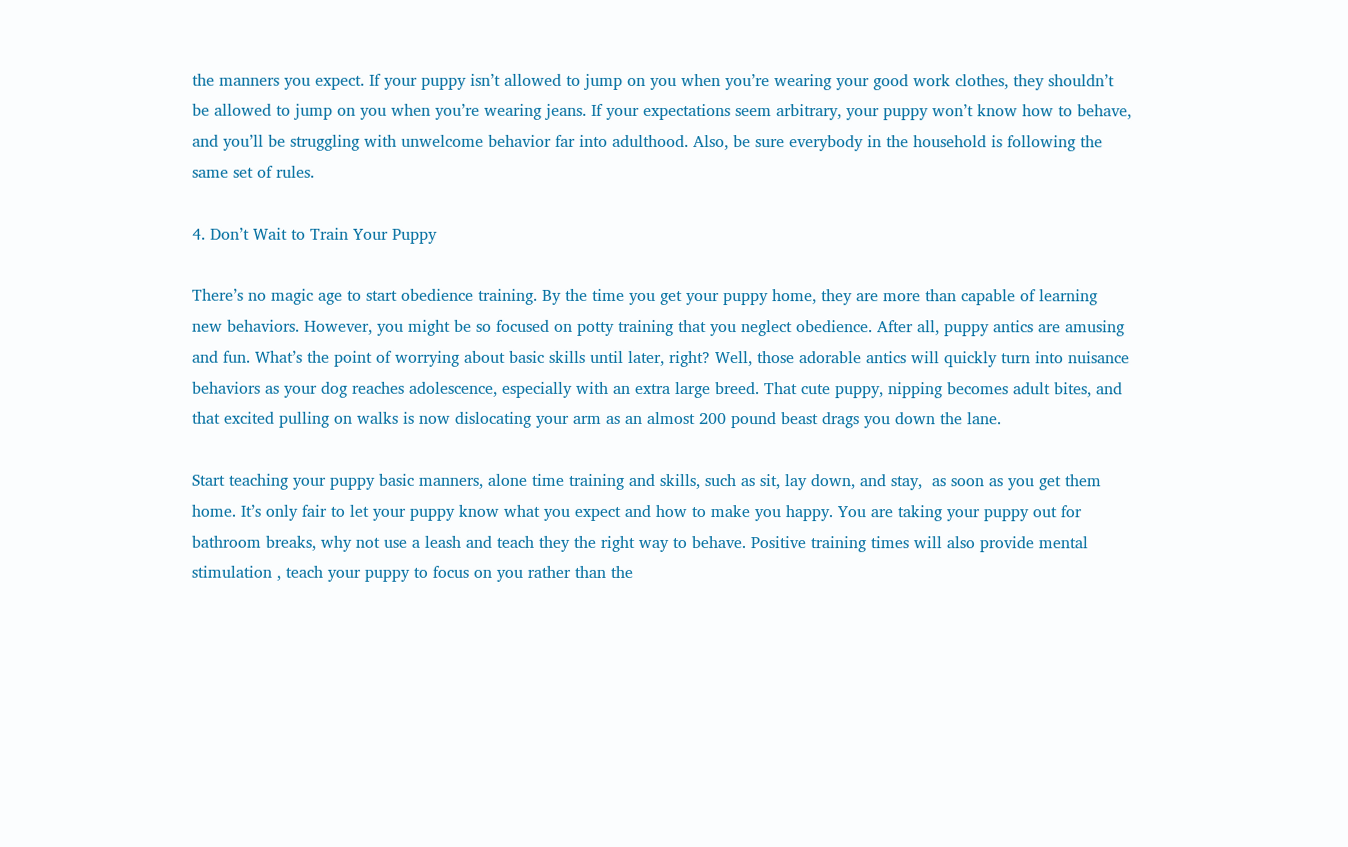the manners you expect. If your puppy isn’t allowed to jump on you when you’re wearing your good work clothes, they shouldn’t be allowed to jump on you when you’re wearing jeans. If your expectations seem arbitrary, your puppy won’t know how to behave, and you’ll be struggling with unwelcome behavior far into adulthood. Also, be sure everybody in the household is following the same set of rules.

4. Don’t Wait to Train Your Puppy

There’s no magic age to start obedience training. By the time you get your puppy home, they are more than capable of learning new behaviors. However, you might be so focused on potty training that you neglect obedience. After all, puppy antics are amusing and fun. What’s the point of worrying about basic skills until later, right? Well, those adorable antics will quickly turn into nuisance behaviors as your dog reaches adolescence, especially with an extra large breed. That cute puppy, nipping becomes adult bites, and that excited pulling on walks is now dislocating your arm as an almost 200 pound beast drags you down the lane.

Start teaching your puppy basic manners, alone time training and skills, such as sit, lay down, and stay,  as soon as you get them home. It’s only fair to let your puppy know what you expect and how to make you happy. You are taking your puppy out for bathroom breaks, why not use a leash and teach they the right way to behave. Positive training times will also provide mental stimulation , teach your puppy to focus on you rather than the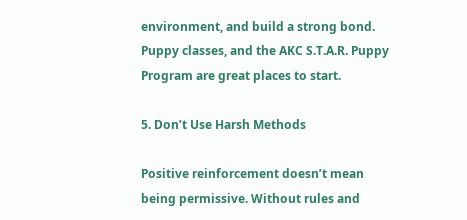environment, and build a strong bond. Puppy classes, and the AKC S.T.A.R. Puppy Program are great places to start.

5. Don’t Use Harsh Methods

Positive reinforcement doesn’t mean being permissive. Without rules and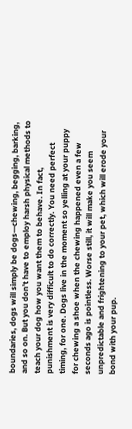boundaries, dogs will simply be dogs—chewing, begging, barking, and so on. But you don’t have to employ harsh physical methods to teach your dog how you want them to behave. In fact, punishment is very difficult to do correctly. You need perfect timing, for one. Dogs live in the moment so yelling at your puppy for chewing a shoe when the chewing happened even a few seconds ago is pointless. Worse still, it will make you seem unpredictable and frightening to your pet, which will erode your bond with your pup.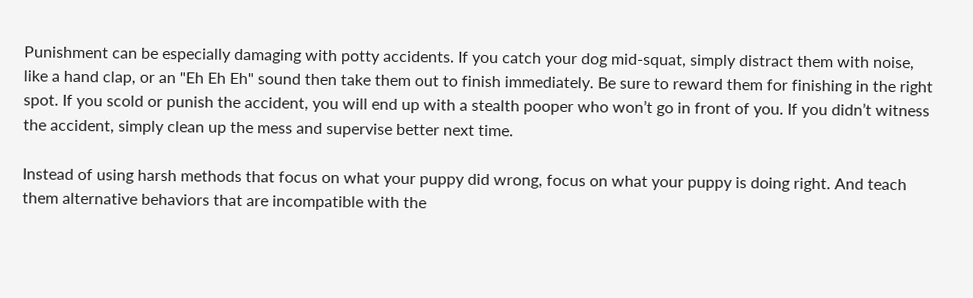Punishment can be especially damaging with potty accidents. If you catch your dog mid-squat, simply distract them with noise, like a hand clap, or an "Eh Eh Eh" sound then take them out to finish immediately. Be sure to reward them for finishing in the right spot. If you scold or punish the accident, you will end up with a stealth pooper who won’t go in front of you. If you didn’t witness the accident, simply clean up the mess and supervise better next time.

Instead of using harsh methods that focus on what your puppy did wrong, focus on what your puppy is doing right. And teach them alternative behaviors that are incompatible with the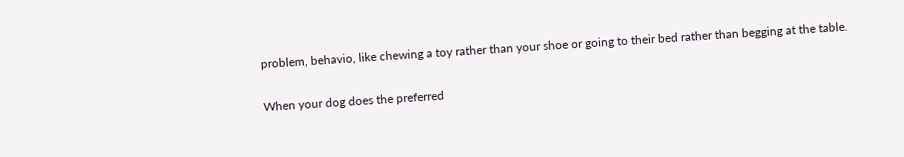problem, behavio, like chewing a toy rather than your shoe or going to their bed rather than begging at the table.

When your dog does the preferred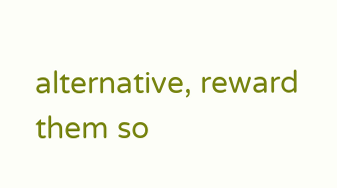alternative, reward them so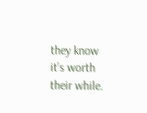they know it’s worth their while.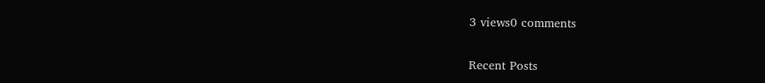3 views0 comments

Recent Posts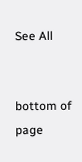See All


bottom of page